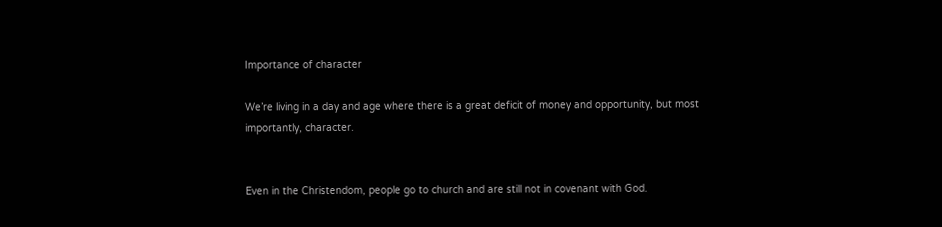Importance of character

We’re living in a day and age where there is a great deficit of money and opportunity, but most importantly, character.


Even in the Christendom, people go to church and are still not in covenant with God.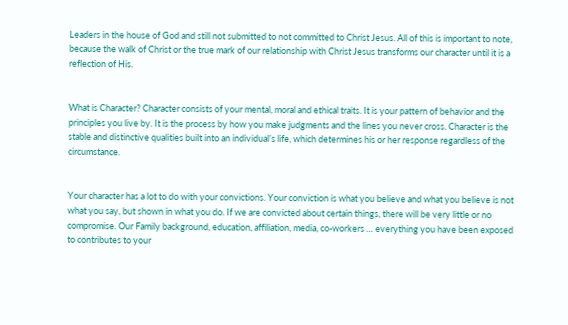Leaders in the house of God and still not submitted to not committed to Christ Jesus. All of this is important to note, because the walk of Christ or the true mark of our relationship with Christ Jesus transforms our character until it is a reflection of His.


What is Character? Character consists of your mental, moral and ethical traits. It is your pattern of behavior and the principles you live by. It is the process by how you make judgments and the lines you never cross. Character is the stable and distinctive qualities built into an individual’s life, which determines his or her response regardless of the circumstance.


Your character has a lot to do with your convictions. Your conviction is what you believe and what you believe is not what you say, but shown in what you do. If we are convicted about certain things, there will be very little or no compromise. Our Family background, education, affiliation, media, co-workers … everything you have been exposed to contributes to your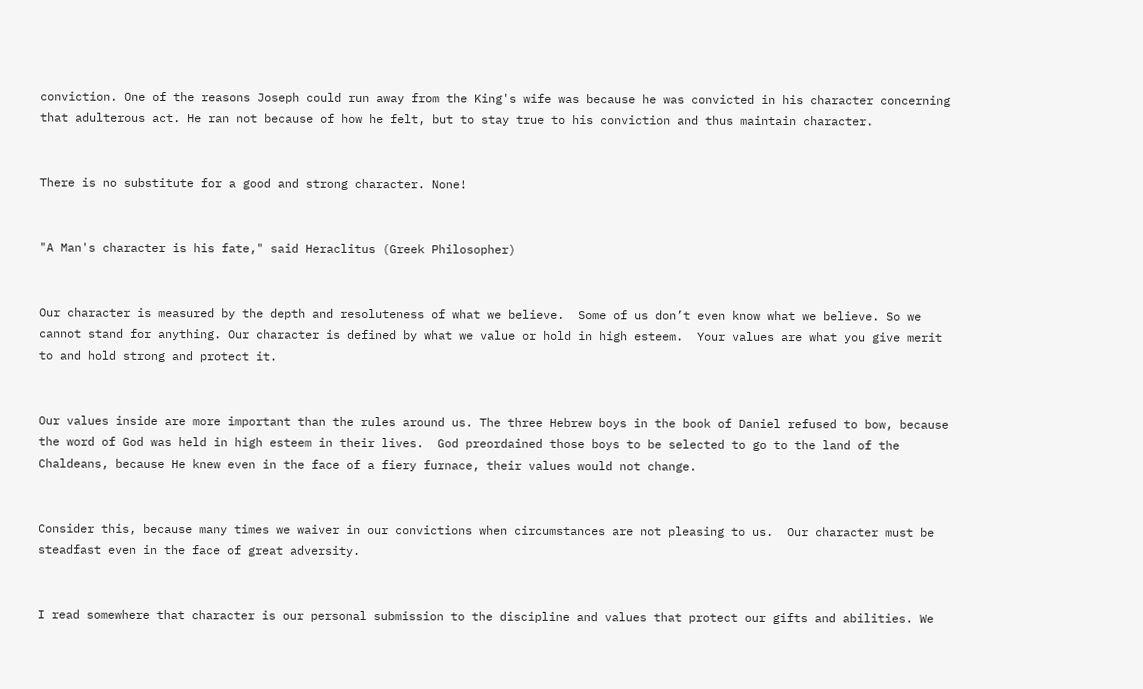conviction. One of the reasons Joseph could run away from the King's wife was because he was convicted in his character concerning that adulterous act. He ran not because of how he felt, but to stay true to his conviction and thus maintain character.


There is no substitute for a good and strong character. None!


"A Man's character is his fate," said Heraclitus (Greek Philosopher)


Our character is measured by the depth and resoluteness of what we believe.  Some of us don’t even know what we believe. So we cannot stand for anything. Our character is defined by what we value or hold in high esteem.  Your values are what you give merit to and hold strong and protect it.


Our values inside are more important than the rules around us. The three Hebrew boys in the book of Daniel refused to bow, because the word of God was held in high esteem in their lives.  God preordained those boys to be selected to go to the land of the Chaldeans, because He knew even in the face of a fiery furnace, their values would not change.


Consider this, because many times we waiver in our convictions when circumstances are not pleasing to us.  Our character must be steadfast even in the face of great adversity.


I read somewhere that character is our personal submission to the discipline and values that protect our gifts and abilities. We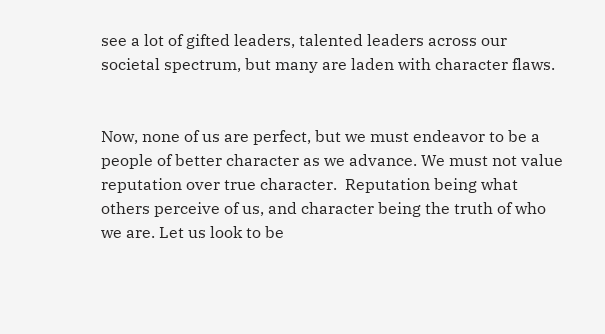see a lot of gifted leaders, talented leaders across our societal spectrum, but many are laden with character flaws.


Now, none of us are perfect, but we must endeavor to be a people of better character as we advance. We must not value reputation over true character.  Reputation being what others perceive of us, and character being the truth of who we are. Let us look to be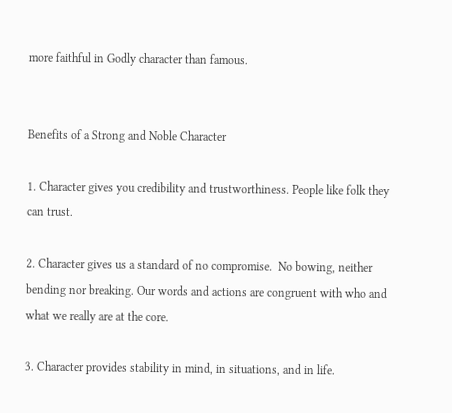more faithful in Godly character than famous.


Benefits of a Strong and Noble Character

1. Character gives you credibility and trustworthiness. People like folk they can trust.

2. Character gives us a standard of no compromise.  No bowing, neither bending nor breaking. Our words and actions are congruent with who and what we really are at the core.

3. Character provides stability in mind, in situations, and in life.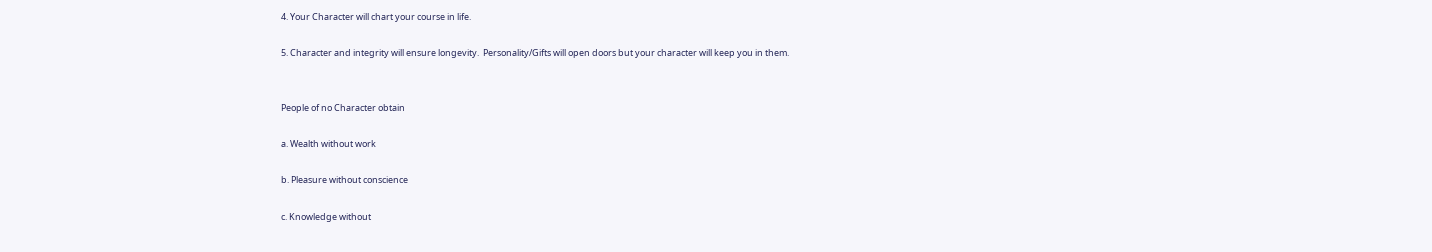4. Your Character will chart your course in life.

5. Character and integrity will ensure longevity.  Personality/Gifts will open doors but your character will keep you in them.


People of no Character obtain

a. Wealth without work

b. Pleasure without conscience

c. Knowledge without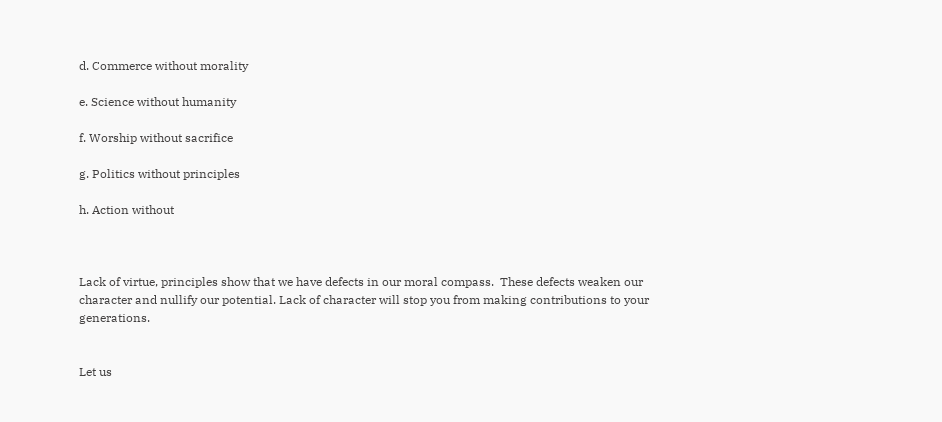d. Commerce without morality

e. Science without humanity

f. Worship without sacrifice

g. Politics without principles

h. Action without



Lack of virtue, principles show that we have defects in our moral compass.  These defects weaken our character and nullify our potential. Lack of character will stop you from making contributions to your generations.


Let us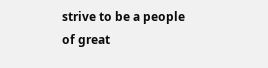strive to be a people of great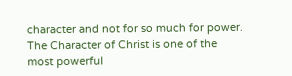character and not for so much for power.  The Character of Christ is one of the most powerful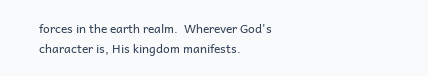forces in the earth realm.  Wherever God's character is, His kingdom manifests.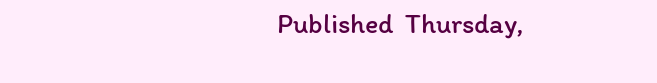Published  Thursday,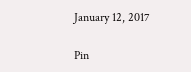January 12, 2017

Pin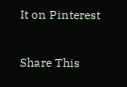It on Pinterest

Share This